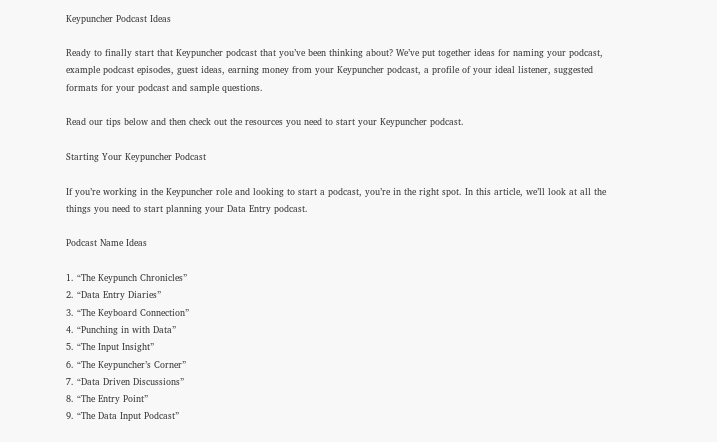Keypuncher Podcast Ideas

Ready to finally start that Keypuncher podcast that you’ve been thinking about? We’ve put together ideas for naming your podcast, example podcast episodes, guest ideas, earning money from your Keypuncher podcast, a profile of your ideal listener, suggested formats for your podcast and sample questions.

Read our tips below and then check out the resources you need to start your Keypuncher podcast.

Starting Your Keypuncher Podcast

If you’re working in the Keypuncher role and looking to start a podcast, you’re in the right spot. In this article, we’ll look at all the things you need to start planning your Data Entry podcast.

Podcast Name Ideas

1. “The Keypunch Chronicles”
2. “Data Entry Diaries”
3. “The Keyboard Connection”
4. “Punching in with Data”
5. “The Input Insight”
6. “The Keypuncher’s Corner”
7. “Data Driven Discussions”
8. “The Entry Point”
9. “The Data Input Podcast”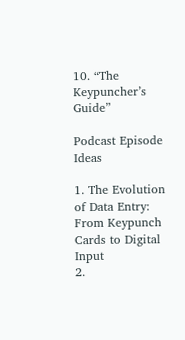10. “The Keypuncher’s Guide”

Podcast Episode Ideas

1. The Evolution of Data Entry: From Keypunch Cards to Digital Input
2.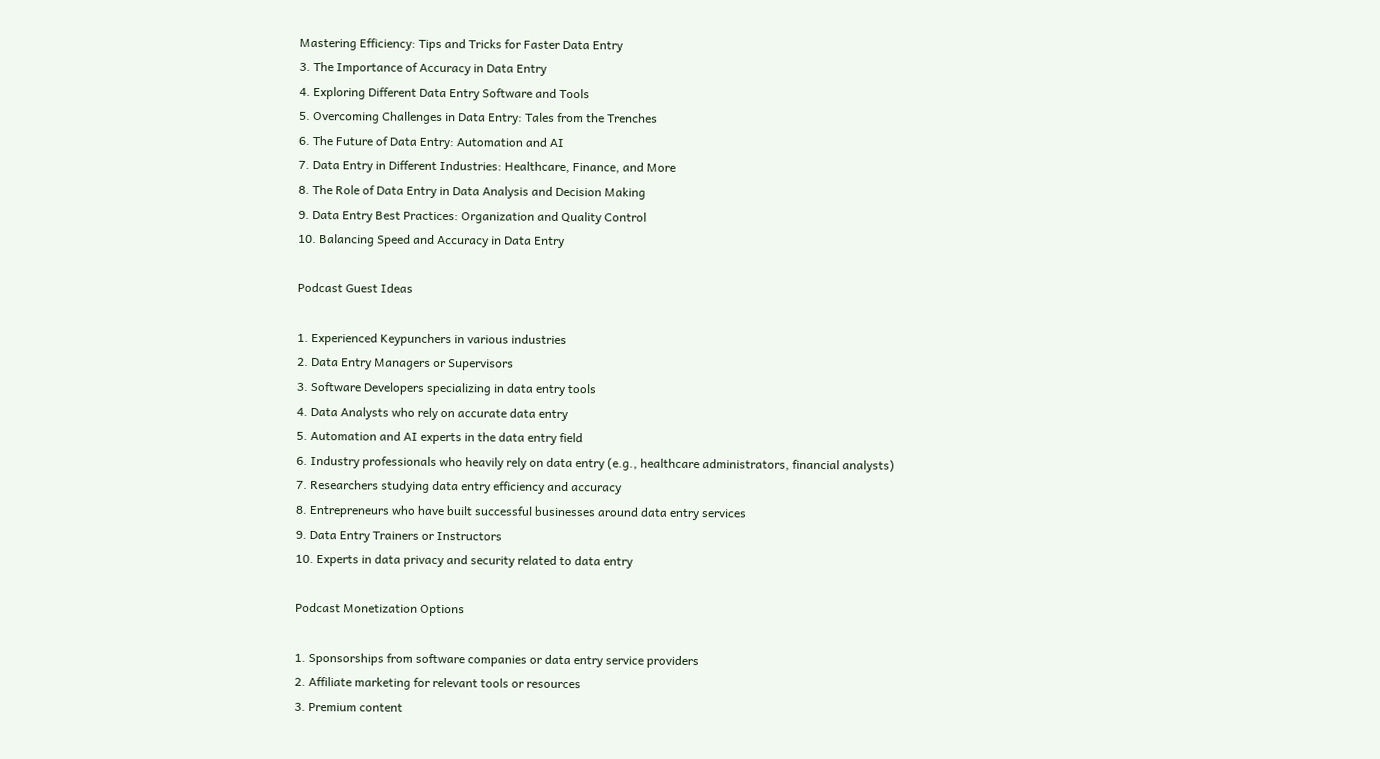Mastering Efficiency: Tips and Tricks for Faster Data Entry
3. The Importance of Accuracy in Data Entry
4. Exploring Different Data Entry Software and Tools
5. Overcoming Challenges in Data Entry: Tales from the Trenches
6. The Future of Data Entry: Automation and AI
7. Data Entry in Different Industries: Healthcare, Finance, and More
8. The Role of Data Entry in Data Analysis and Decision Making
9. Data Entry Best Practices: Organization and Quality Control
10. Balancing Speed and Accuracy in Data Entry

Podcast Guest Ideas

1. Experienced Keypunchers in various industries
2. Data Entry Managers or Supervisors
3. Software Developers specializing in data entry tools
4. Data Analysts who rely on accurate data entry
5. Automation and AI experts in the data entry field
6. Industry professionals who heavily rely on data entry (e.g., healthcare administrators, financial analysts)
7. Researchers studying data entry efficiency and accuracy
8. Entrepreneurs who have built successful businesses around data entry services
9. Data Entry Trainers or Instructors
10. Experts in data privacy and security related to data entry

Podcast Monetization Options

1. Sponsorships from software companies or data entry service providers
2. Affiliate marketing for relevant tools or resources
3. Premium content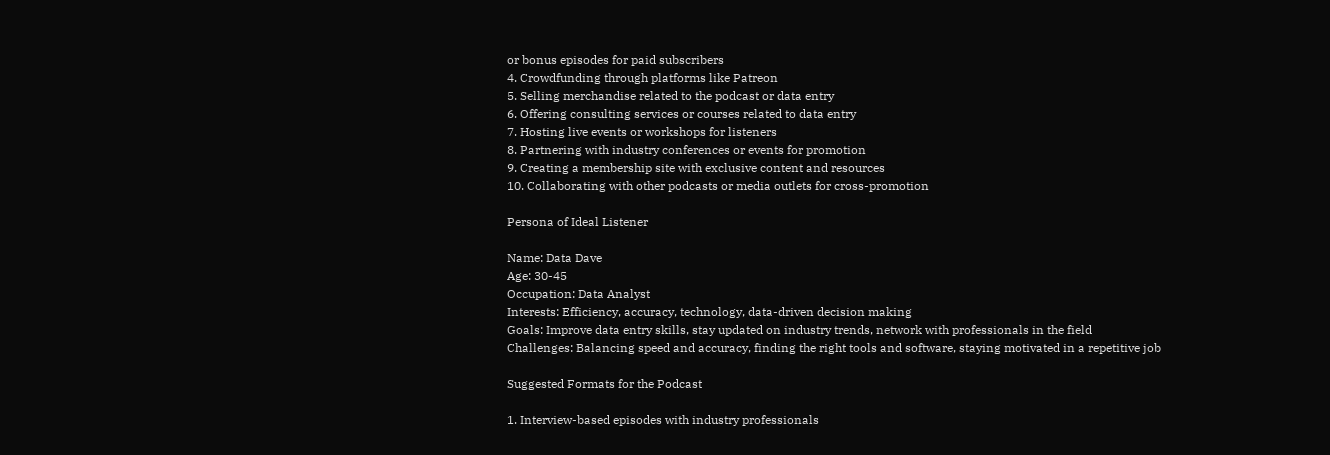or bonus episodes for paid subscribers
4. Crowdfunding through platforms like Patreon
5. Selling merchandise related to the podcast or data entry
6. Offering consulting services or courses related to data entry
7. Hosting live events or workshops for listeners
8. Partnering with industry conferences or events for promotion
9. Creating a membership site with exclusive content and resources
10. Collaborating with other podcasts or media outlets for cross-promotion

Persona of Ideal Listener

Name: Data Dave
Age: 30-45
Occupation: Data Analyst
Interests: Efficiency, accuracy, technology, data-driven decision making
Goals: Improve data entry skills, stay updated on industry trends, network with professionals in the field
Challenges: Balancing speed and accuracy, finding the right tools and software, staying motivated in a repetitive job

Suggested Formats for the Podcast

1. Interview-based episodes with industry professionals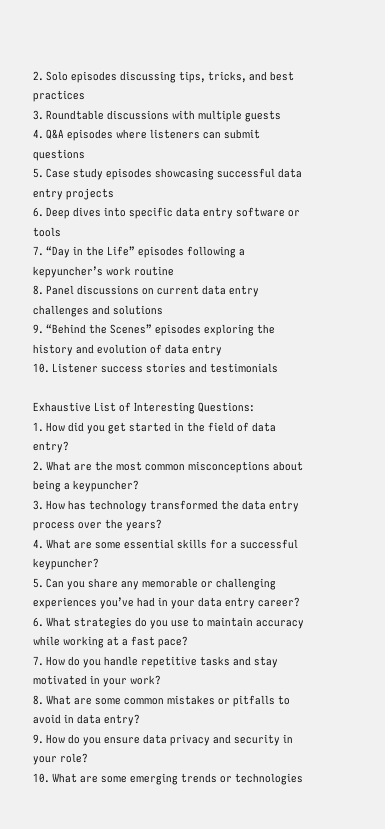2. Solo episodes discussing tips, tricks, and best practices
3. Roundtable discussions with multiple guests
4. Q&A episodes where listeners can submit questions
5. Case study episodes showcasing successful data entry projects
6. Deep dives into specific data entry software or tools
7. “Day in the Life” episodes following a kepyuncher’s work routine
8. Panel discussions on current data entry challenges and solutions
9. “Behind the Scenes” episodes exploring the history and evolution of data entry
10. Listener success stories and testimonials

Exhaustive List of Interesting Questions:
1. How did you get started in the field of data entry?
2. What are the most common misconceptions about being a keypuncher?
3. How has technology transformed the data entry process over the years?
4. What are some essential skills for a successful keypuncher?
5. Can you share any memorable or challenging experiences you’ve had in your data entry career?
6. What strategies do you use to maintain accuracy while working at a fast pace?
7. How do you handle repetitive tasks and stay motivated in your work?
8. What are some common mistakes or pitfalls to avoid in data entry?
9. How do you ensure data privacy and security in your role?
10. What are some emerging trends or technologies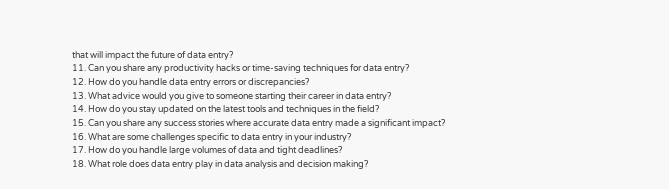that will impact the future of data entry?
11. Can you share any productivity hacks or time-saving techniques for data entry?
12. How do you handle data entry errors or discrepancies?
13. What advice would you give to someone starting their career in data entry?
14. How do you stay updated on the latest tools and techniques in the field?
15. Can you share any success stories where accurate data entry made a significant impact?
16. What are some challenges specific to data entry in your industry?
17. How do you handle large volumes of data and tight deadlines?
18. What role does data entry play in data analysis and decision making?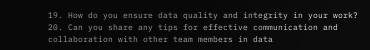19. How do you ensure data quality and integrity in your work?
20. Can you share any tips for effective communication and collaboration with other team members in data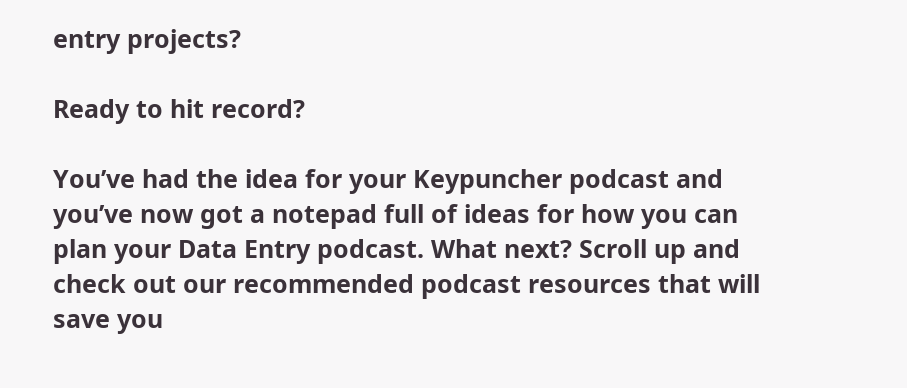entry projects?

Ready to hit record?

You’ve had the idea for your Keypuncher podcast and you’ve now got a notepad full of ideas for how you can plan your Data Entry podcast. What next? Scroll up and check out our recommended podcast resources that will save you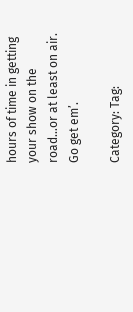hours of time in getting your show on the road…or at least on air. Go get em’.

Category: Tag: